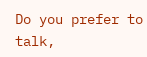Do you prefer to talk,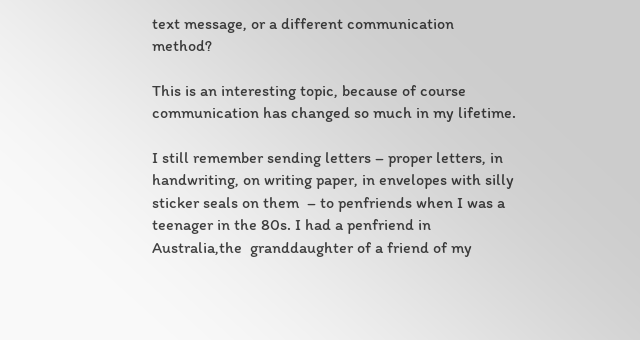text message, or a different communication method?

This is an interesting topic, because of course communication has changed so much in my lifetime.

I still remember sending letters – proper letters, in handwriting, on writing paper, in envelopes with silly sticker seals on them  – to penfriends when I was a teenager in the 80s. I had a penfriend in Australia,the  granddaughter of a friend of my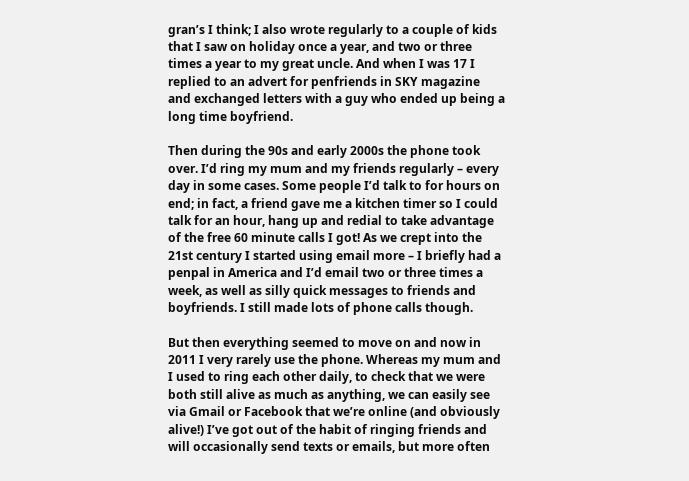gran’s I think; I also wrote regularly to a couple of kids that I saw on holiday once a year, and two or three times a year to my great uncle. And when I was 17 I replied to an advert for penfriends in SKY magazine and exchanged letters with a guy who ended up being a long time boyfriend.

Then during the 90s and early 2000s the phone took over. I’d ring my mum and my friends regularly – every day in some cases. Some people I’d talk to for hours on end; in fact, a friend gave me a kitchen timer so I could talk for an hour, hang up and redial to take advantage of the free 60 minute calls I got! As we crept into the 21st century I started using email more – I briefly had a penpal in America and I’d email two or three times a week, as well as silly quick messages to friends and boyfriends. I still made lots of phone calls though.

But then everything seemed to move on and now in 2011 I very rarely use the phone. Whereas my mum and I used to ring each other daily, to check that we were both still alive as much as anything, we can easily see via Gmail or Facebook that we’re online (and obviously alive!) I’ve got out of the habit of ringing friends and will occasionally send texts or emails, but more often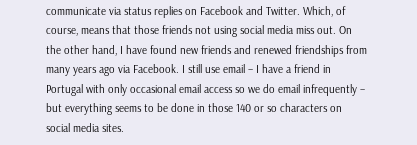communicate via status replies on Facebook and Twitter. Which, of course, means that those friends not using social media miss out. On the other hand, I have found new friends and renewed friendships from many years ago via Facebook. I still use email – I have a friend in Portugal with only occasional email access so we do email infrequently – but everything seems to be done in those 140 or so characters on social media sites.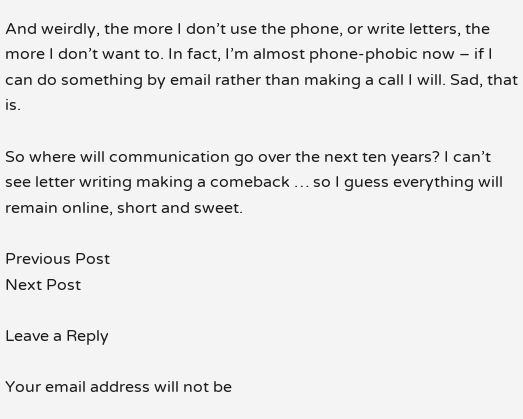And weirdly, the more I don’t use the phone, or write letters, the more I don’t want to. In fact, I’m almost phone-phobic now – if I can do something by email rather than making a call I will. Sad, that is.

So where will communication go over the next ten years? I can’t see letter writing making a comeback … so I guess everything will remain online, short and sweet.

Previous Post
Next Post

Leave a Reply

Your email address will not be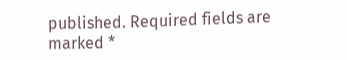published. Required fields are marked *